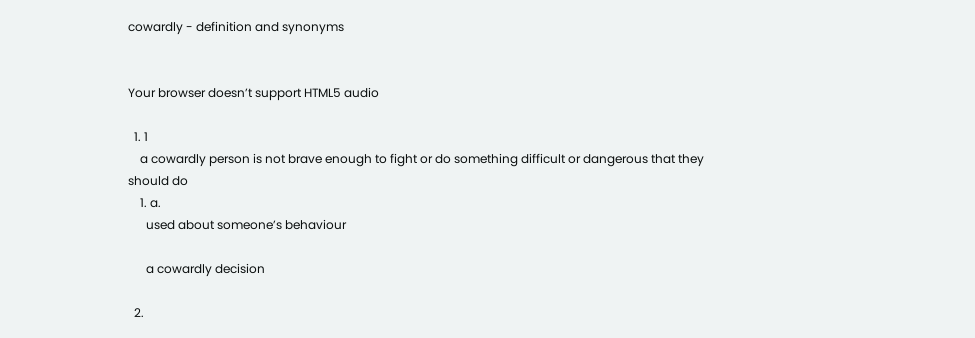cowardly - definition and synonyms


Your browser doesn’t support HTML5 audio

  1. 1
    a cowardly person is not brave enough to fight or do something difficult or dangerous that they should do
    1. a.
      used about someone’s behaviour

      a cowardly decision

  2.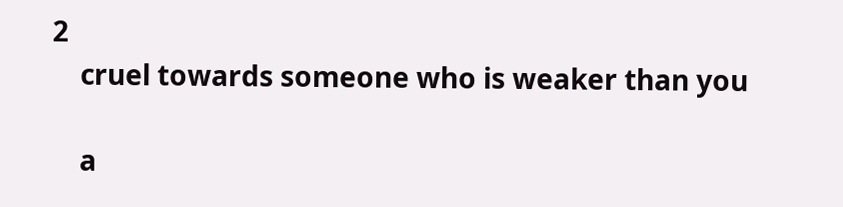2
    cruel towards someone who is weaker than you

    a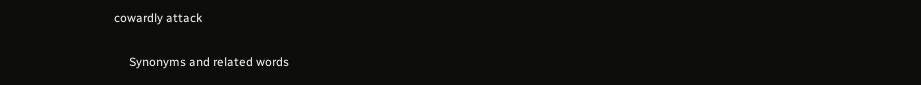cowardly attack

     Synonyms and related words